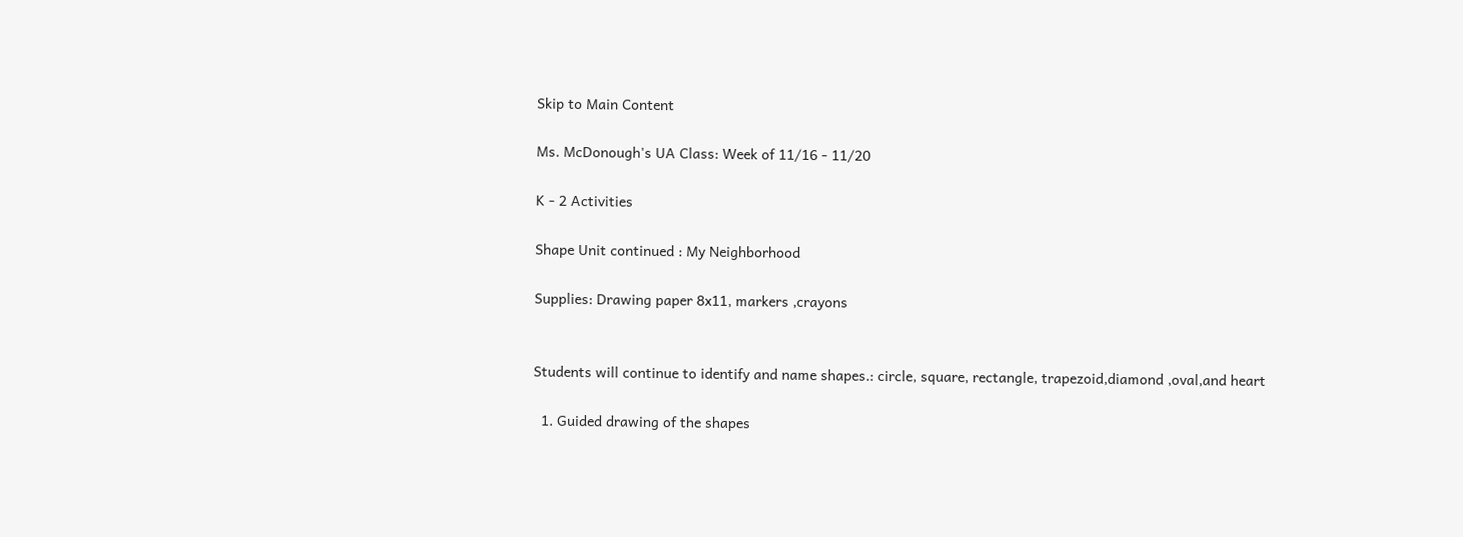Skip to Main Content

Ms. McDonough's UA Class: Week of 11/16 - 11/20

K - 2 Activities

Shape Unit continued : My Neighborhood

Supplies: Drawing paper 8x11, markers ,crayons


Students will continue to identify and name shapes.: circle, square, rectangle, trapezoid,diamond ,oval,and heart

  1. Guided drawing of the shapes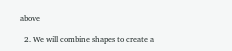above

  2. We will combine shapes to create a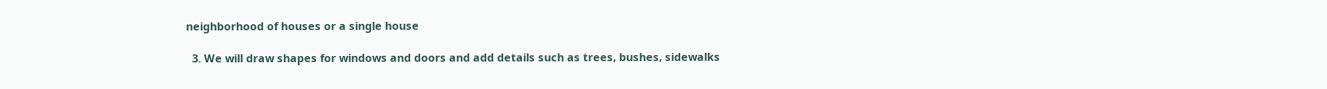neighborhood of houses or a single house

  3. We will draw shapes for windows and doors and add details such as trees, bushes, sidewalks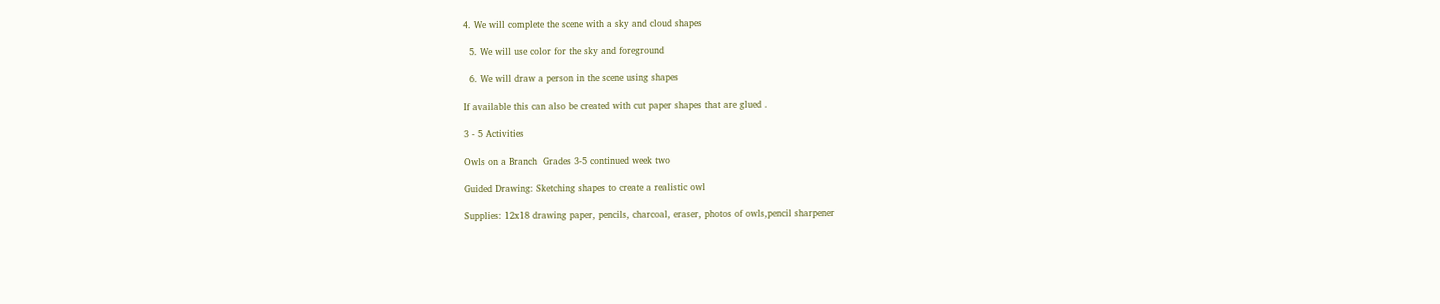4. We will complete the scene with a sky and cloud shapes

  5. We will use color for the sky and foreground

  6. We will draw a person in the scene using shapes

If available this can also be created with cut paper shapes that are glued .

3 - 5 Activities

Owls on a Branch  Grades 3-5 continued week two

Guided Drawing: Sketching shapes to create a realistic owl

Supplies: 12x18 drawing paper, pencils, charcoal, eraser, photos of owls,pencil sharpener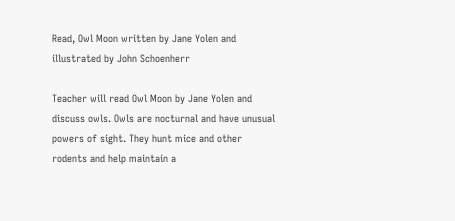Read, Owl Moon written by Jane Yolen and illustrated by John Schoenherr

Teacher will read Owl Moon by Jane Yolen and discuss owls. Owls are nocturnal and have unusual powers of sight. They hunt mice and other rodents and help maintain a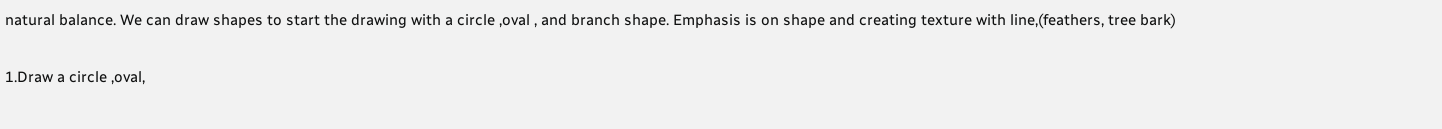natural balance. We can draw shapes to start the drawing with a circle ,oval , and branch shape. Emphasis is on shape and creating texture with line,(feathers, tree bark)

1.Draw a circle ,oval,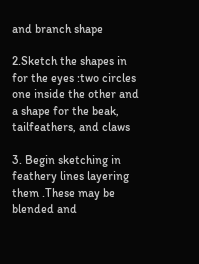and branch shape

2.Sketch the shapes in for the eyes :two circles one inside the other and a shape for the beak, tailfeathers, and claws

3. Begin sketching in feathery lines layering them .These may be blended and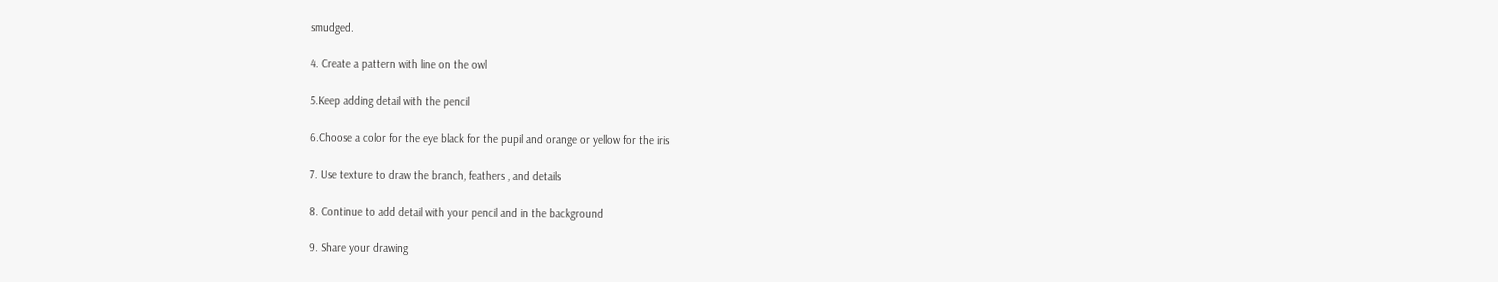smudged.

4. Create a pattern with line on the owl

5.Keep adding detail with the pencil

6.Choose a color for the eye black for the pupil and orange or yellow for the iris

7. Use texture to draw the branch, feathers , and details

8. Continue to add detail with your pencil and in the background

9. Share your drawing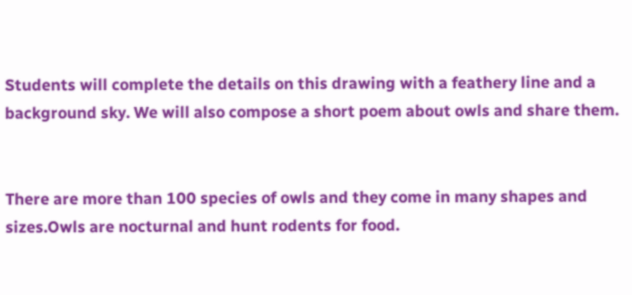Students will complete the details on this drawing with a feathery line and a background sky. We will also compose a short poem about owls and share them.


There are more than 100 species of owls and they come in many shapes and sizes.Owls are nocturnal and hunt rodents for food.